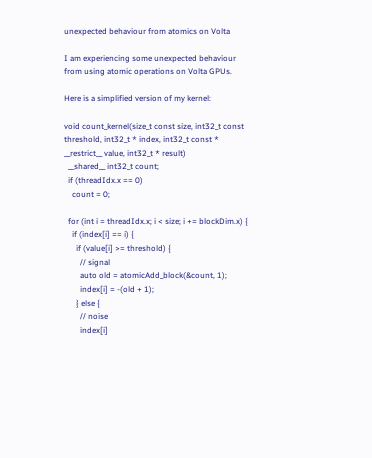unexpected behaviour from atomics on Volta

I am experiencing some unexpected behaviour from using atomic operations on Volta GPUs.

Here is a simplified version of my kernel:

void count_kernel(size_t const size, int32_t const threshold, int32_t * index, int32_t const * __restrict__ value, int32_t * result)
  __shared__ int32_t count;
  if (threadIdx.x == 0)
    count = 0;

  for (int i = threadIdx.x; i < size; i += blockDim.x) {
    if (index[i] == i) {
      if (value[i] >= threshold) {
        // signal
        auto old = atomicAdd_block(&count, 1);
        index[i] = -(old + 1);
      } else {
        // noise
        index[i]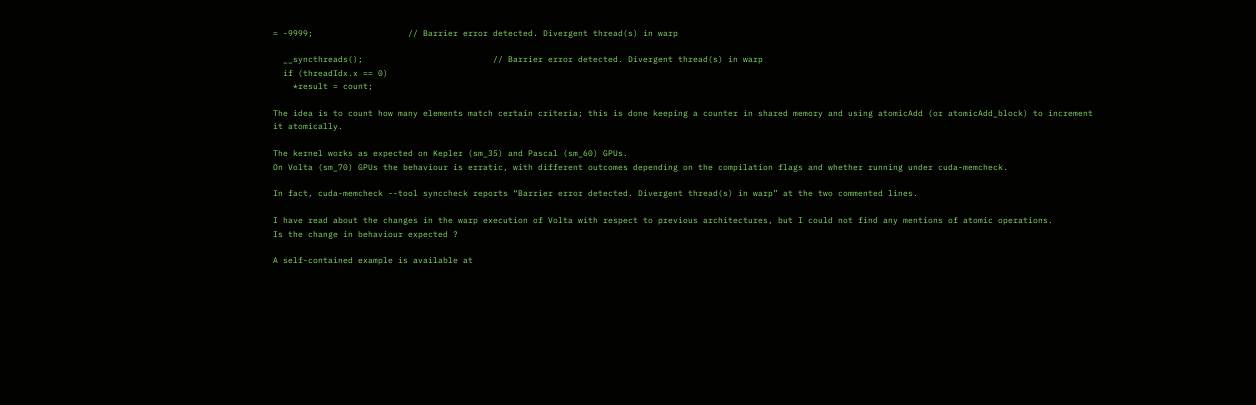= -9999;                   // Barrier error detected. Divergent thread(s) in warp

  __syncthreads();                          // Barrier error detected. Divergent thread(s) in warp
  if (threadIdx.x == 0)
    *result = count;

The idea is to count how many elements match certain criteria; this is done keeping a counter in shared memory and using atomicAdd (or atomicAdd_block) to increment it atomically.

The kernel works as expected on Kepler (sm_35) and Pascal (sm_60) GPUs.
On Volta (sm_70) GPUs the behaviour is erratic, with different outcomes depending on the compilation flags and whether running under cuda-memcheck.

In fact, cuda-memcheck --tool synccheck reports “Barrier error detected. Divergent thread(s) in warp” at the two commented lines.

I have read about the changes in the warp execution of Volta with respect to previous architectures, but I could not find any mentions of atomic operations.
Is the change in behaviour expected ?

A self-contained example is available at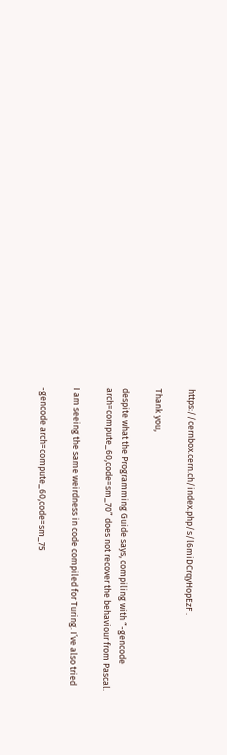https://cernbox.cern.ch/index.php/s/l6miDCrqyHopEzF .

Thank you,

despite what the Programming Guide says, compiling with “-gencode arch=compute_60,code=sm_70” does not recover the behaviour from Pascal.

I am seeing the same weirdness in code compiled for Turing. I’ve also tried

-gencode arch=compute_60,code=sm_75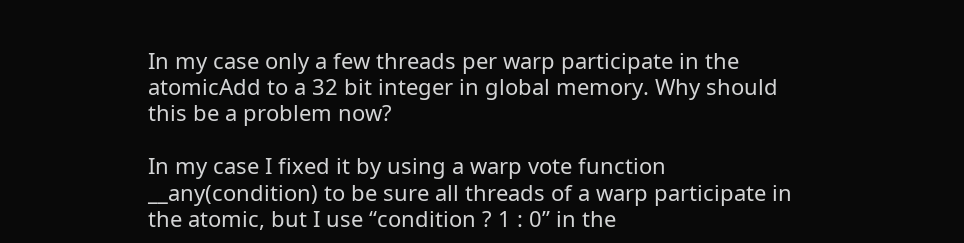In my case only a few threads per warp participate in the atomicAdd to a 32 bit integer in global memory. Why should this be a problem now?

In my case I fixed it by using a warp vote function __any(condition) to be sure all threads of a warp participate in the atomic, but I use “condition ? 1 : 0” in the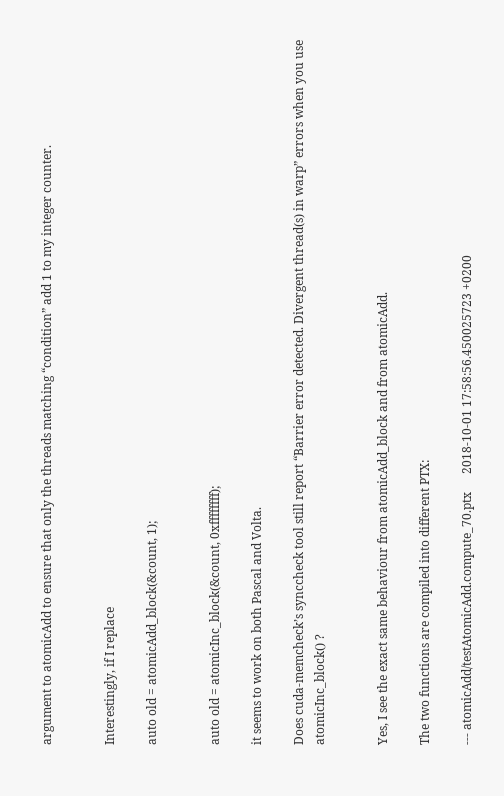argument to atomicAdd to ensure that only the threads matching “condition” add 1 to my integer counter.


Interestingly, if I replace

auto old = atomicAdd_block(&count, 1);


auto old = atomicInc_block(&count, 0xffffffff);

it seems to work on both Pascal and Volta.

Does cuda-memcheck’s synccheck tool still report “Barrier error detected. Divergent thread(s) in warp” errors when you use atomicInc_block() ?


Yes, I see the exact same behaviour from atomicAdd_block and from atomicAdd.

The two functions are compiled into different PTX:

--- atomicAdd/testAtomicAdd.compute_70.ptx      2018-10-01 17:58:56.450025723 +0200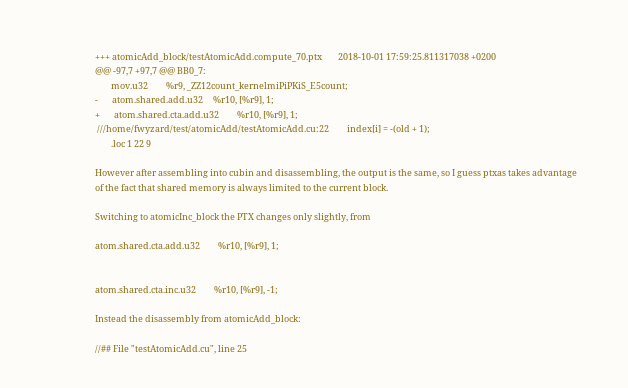+++ atomicAdd_block/testAtomicAdd.compute_70.ptx        2018-10-01 17:59:25.811317038 +0200
@@ -97,7 +97,7 @@ BB0_7:
        mov.u32         %r9, _ZZ12count_kernelmiPiPKiS_E5count;
-       atom.shared.add.u32     %r10, [%r9], 1;
+       atom.shared.cta.add.u32         %r10, [%r9], 1;
 ///home/fwyzard/test/atomicAdd/testAtomicAdd.cu:22         index[i] = -(old + 1);
        .loc 1 22 9

However after assembling into cubin and disassembling, the output is the same, so I guess ptxas takes advantage of the fact that shared memory is always limited to the current block.

Switching to atomicInc_block the PTX changes only slightly, from

atom.shared.cta.add.u32         %r10, [%r9], 1;


atom.shared.cta.inc.u32         %r10, [%r9], -1;

Instead the disassembly from atomicAdd_block:

//## File "testAtomicAdd.cu", line 25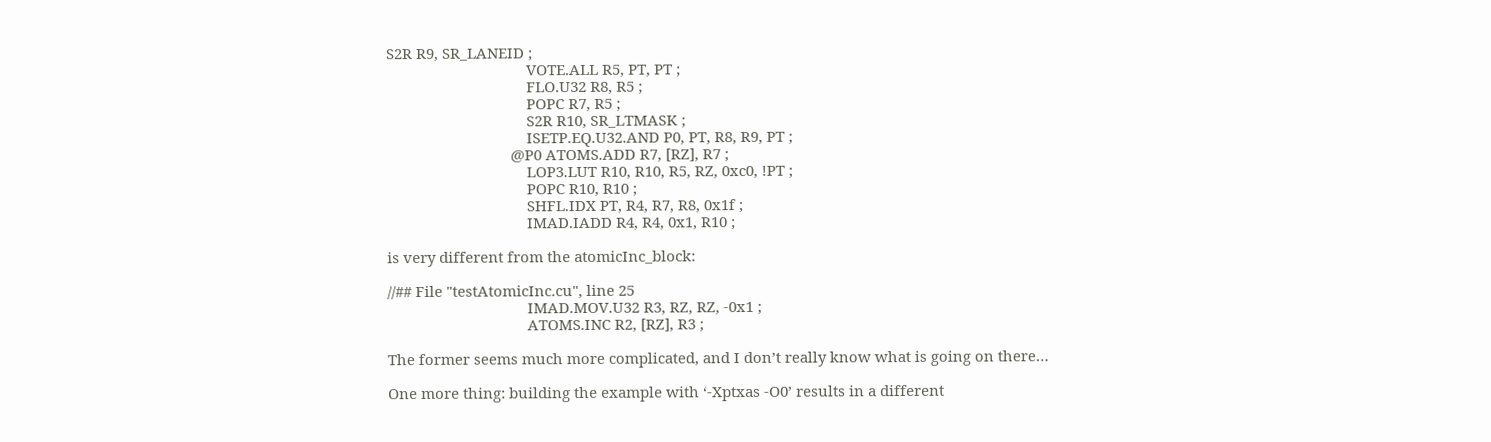S2R R9, SR_LANEID ;
                                   VOTE.ALL R5, PT, PT ;
                                   FLO.U32 R8, R5 ;
                                   POPC R7, R5 ;
                                   S2R R10, SR_LTMASK ;
                                   ISETP.EQ.U32.AND P0, PT, R8, R9, PT ;
                               @P0 ATOMS.ADD R7, [RZ], R7 ;
                                   LOP3.LUT R10, R10, R5, RZ, 0xc0, !PT ;
                                   POPC R10, R10 ;
                                   SHFL.IDX PT, R4, R7, R8, 0x1f ;
                                   IMAD.IADD R4, R4, 0x1, R10 ;

is very different from the atomicInc_block:

//## File "testAtomicInc.cu", line 25
                                   IMAD.MOV.U32 R3, RZ, RZ, -0x1 ;
                                   ATOMS.INC R2, [RZ], R3 ;

The former seems much more complicated, and I don’t really know what is going on there…

One more thing: building the example with ‘-Xptxas -O0’ results in a different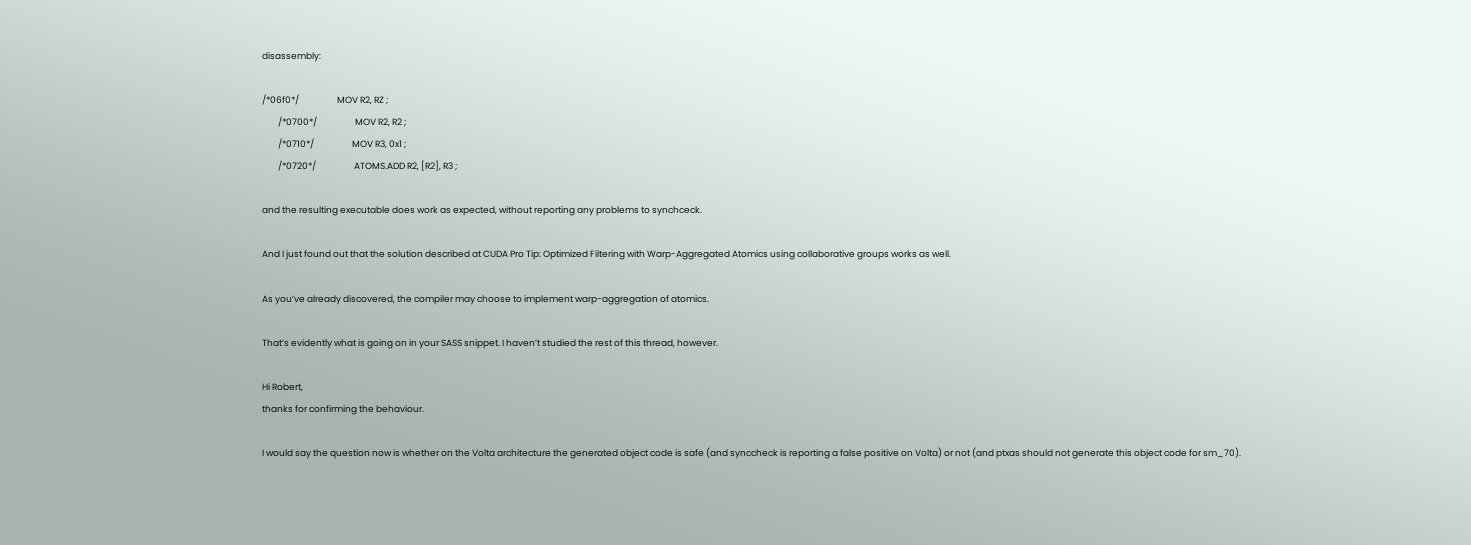disassembly:

/*06f0*/                   MOV R2, RZ ;
        /*0700*/                   MOV R2, R2 ;
        /*0710*/                   MOV R3, 0x1 ;
        /*0720*/                   ATOMS.ADD R2, [R2], R3 ;

and the resulting executable does work as expected, without reporting any problems to synchceck.

And I just found out that the solution described at CUDA Pro Tip: Optimized Filtering with Warp-Aggregated Atomics using collaborative groups works as well.

As you’ve already discovered, the compiler may choose to implement warp-aggregation of atomics.

That’s evidently what is going on in your SASS snippet. I haven’t studied the rest of this thread, however.

Hi Robert,
thanks for confirming the behaviour.

I would say the question now is whether on the Volta architecture the generated object code is safe (and synccheck is reporting a false positive on Volta) or not (and ptxas should not generate this object code for sm_70).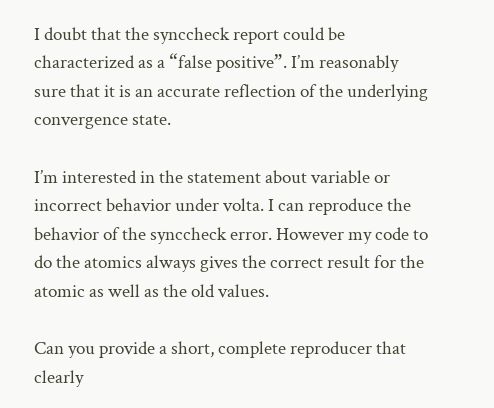I doubt that the synccheck report could be characterized as a “false positive”. I’m reasonably sure that it is an accurate reflection of the underlying convergence state.

I’m interested in the statement about variable or incorrect behavior under volta. I can reproduce the behavior of the synccheck error. However my code to do the atomics always gives the correct result for the atomic as well as the old values.

Can you provide a short, complete reproducer that clearly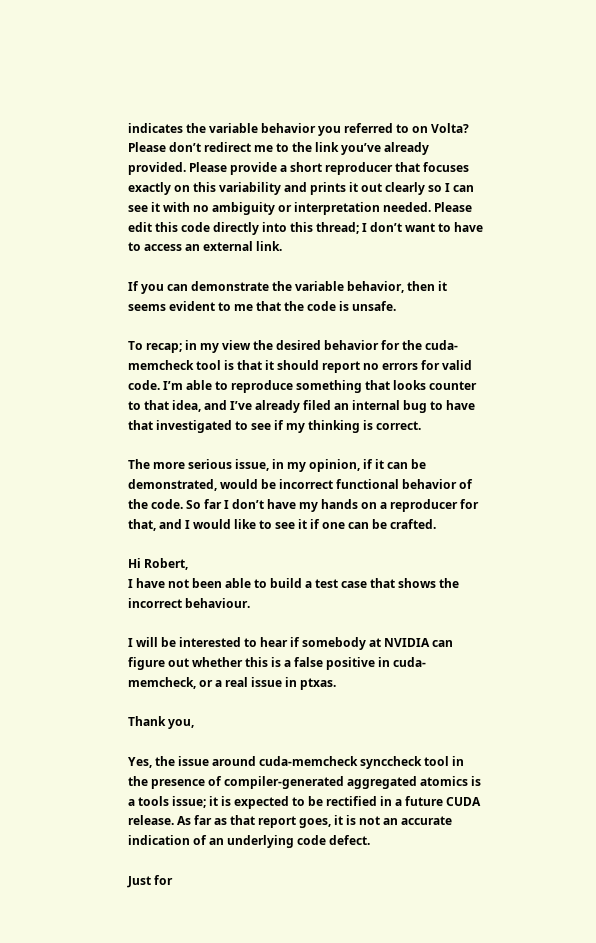indicates the variable behavior you referred to on Volta? Please don’t redirect me to the link you’ve already provided. Please provide a short reproducer that focuses exactly on this variability and prints it out clearly so I can see it with no ambiguity or interpretation needed. Please edit this code directly into this thread; I don’t want to have to access an external link.

If you can demonstrate the variable behavior, then it seems evident to me that the code is unsafe.

To recap; in my view the desired behavior for the cuda-memcheck tool is that it should report no errors for valid code. I’m able to reproduce something that looks counter to that idea, and I’ve already filed an internal bug to have that investigated to see if my thinking is correct.

The more serious issue, in my opinion, if it can be demonstrated, would be incorrect functional behavior of the code. So far I don’t have my hands on a reproducer for that, and I would like to see it if one can be crafted.

Hi Robert,
I have not been able to build a test case that shows the incorrect behaviour.

I will be interested to hear if somebody at NVIDIA can figure out whether this is a false positive in cuda-memcheck, or a real issue in ptxas.

Thank you,

Yes, the issue around cuda-memcheck synccheck tool in the presence of compiler-generated aggregated atomics is a tools issue; it is expected to be rectified in a future CUDA release. As far as that report goes, it is not an accurate indication of an underlying code defect.

Just for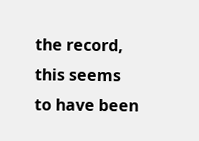the record, this seems to have been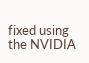fixed using the NVIDIA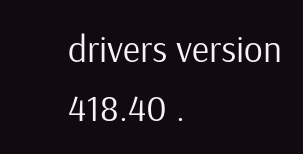drivers version 418.40 .